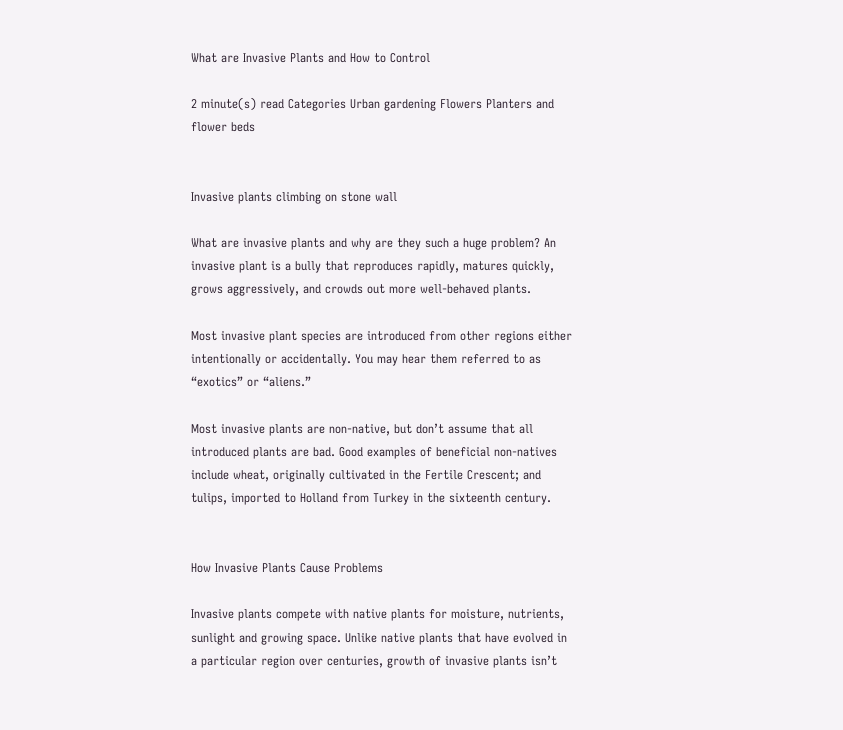What are Invasive Plants and How to Control

2 minute(s) read Categories Urban gardening Flowers Planters and flower beds


Invasive plants climbing on stone wall

What are invasive plants and why are they such a huge problem? An invasive plant is a bully that reproduces rapidly, matures quickly, grows aggressively, and crowds out more well-behaved plants.

Most invasive plant species are introduced from other regions either intentionally or accidentally. You may hear them referred to as “exotics” or “aliens.”

Most invasive plants are non-native, but don’t assume that all introduced plants are bad. Good examples of beneficial non-natives include wheat, originally cultivated in the Fertile Crescent; and tulips, imported to Holland from Turkey in the sixteenth century.


How Invasive Plants Cause Problems

Invasive plants compete with native plants for moisture, nutrients, sunlight and growing space. Unlike native plants that have evolved in a particular region over centuries, growth of invasive plants isn’t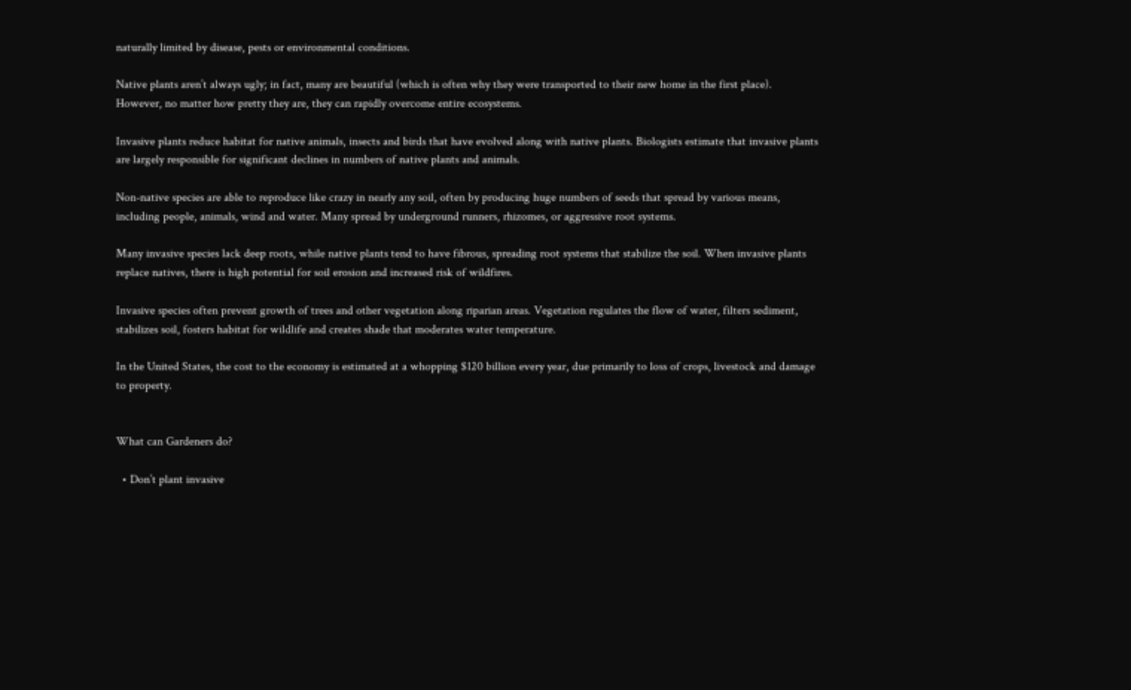naturally limited by disease, pests or environmental conditions.

Native plants aren’t always ugly; in fact, many are beautiful (which is often why they were transported to their new home in the first place). However, no matter how pretty they are, they can rapidly overcome entire ecosystems.

Invasive plants reduce habitat for native animals, insects and birds that have evolved along with native plants. Biologists estimate that invasive plants are largely responsible for significant declines in numbers of native plants and animals.

Non-native species are able to reproduce like crazy in nearly any soil, often by producing huge numbers of seeds that spread by various means, including people, animals, wind and water. Many spread by underground runners, rhizomes, or aggressive root systems.

Many invasive species lack deep roots, while native plants tend to have fibrous, spreading root systems that stabilize the soil. When invasive plants replace natives, there is high potential for soil erosion and increased risk of wildfires.

Invasive species often prevent growth of trees and other vegetation along riparian areas. Vegetation regulates the flow of water, filters sediment, stabilizes soil, fosters habitat for wildlife and creates shade that moderates water temperature.

In the United States, the cost to the economy is estimated at a whopping $120 billion every year, due primarily to loss of crops, livestock and damage to property.


What can Gardeners do?

  • Don’t plant invasive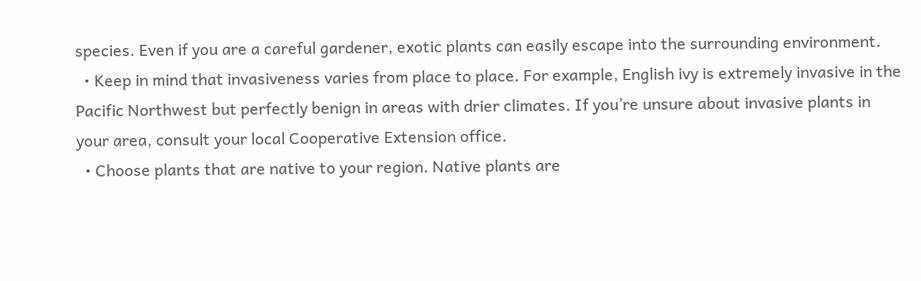species. Even if you are a careful gardener, exotic plants can easily escape into the surrounding environment.
  • Keep in mind that invasiveness varies from place to place. For example, English ivy is extremely invasive in the Pacific Northwest but perfectly benign in areas with drier climates. If you’re unsure about invasive plants in your area, consult your local Cooperative Extension office.
  • Choose plants that are native to your region. Native plants are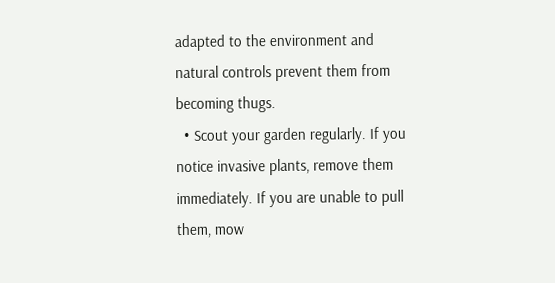adapted to the environment and natural controls prevent them from becoming thugs.
  • Scout your garden regularly. If you notice invasive plants, remove them immediately. If you are unable to pull them, mow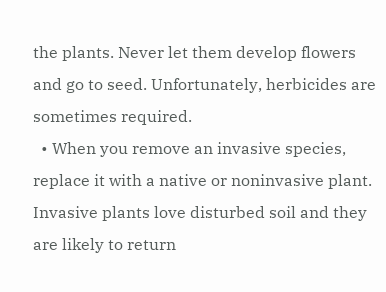the plants. Never let them develop flowers and go to seed. Unfortunately, herbicides are sometimes required.
  • When you remove an invasive species, replace it with a native or noninvasive plant. Invasive plants love disturbed soil and they are likely to return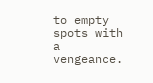to empty spots with a vengeance.